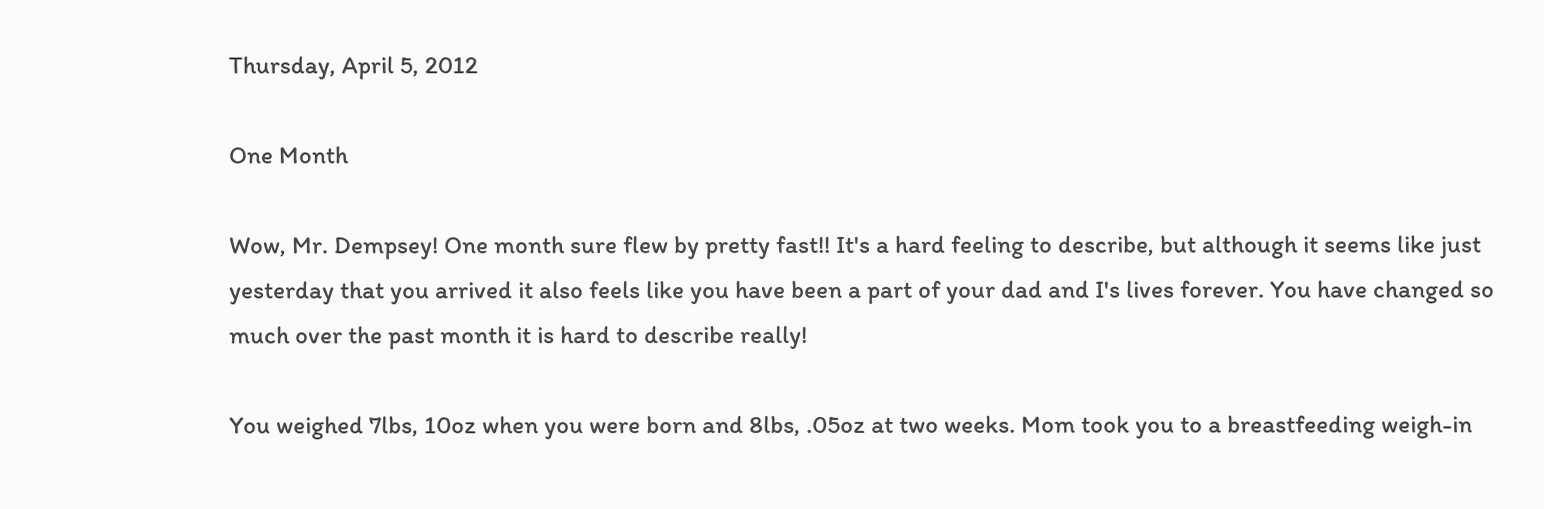Thursday, April 5, 2012

One Month

Wow, Mr. Dempsey! One month sure flew by pretty fast!! It's a hard feeling to describe, but although it seems like just yesterday that you arrived it also feels like you have been a part of your dad and I's lives forever. You have changed so much over the past month it is hard to describe really!

You weighed 7lbs, 10oz when you were born and 8lbs, .05oz at two weeks. Mom took you to a breastfeeding weigh-in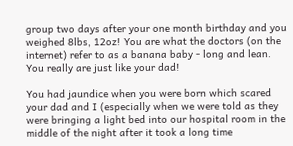group two days after your one month birthday and you weighed 8lbs, 12oz! You are what the doctors (on the internet) refer to as a banana baby - long and lean. You really are just like your dad!

You had jaundice when you were born which scared your dad and I (especially when we were told as they were bringing a light bed into our hospital room in the middle of the night after it took a long time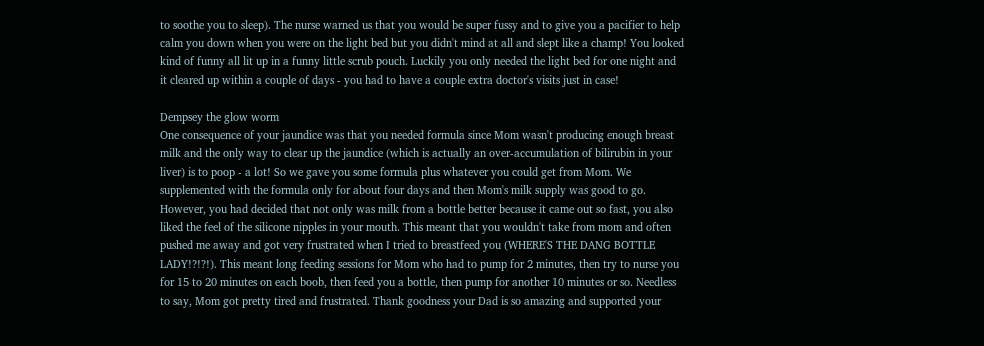to soothe you to sleep). The nurse warned us that you would be super fussy and to give you a pacifier to help calm you down when you were on the light bed but you didn't mind at all and slept like a champ! You looked kind of funny all lit up in a funny little scrub pouch. Luckily you only needed the light bed for one night and it cleared up within a couple of days - you had to have a couple extra doctor's visits just in case!

Dempsey the glow worm
One consequence of your jaundice was that you needed formula since Mom wasn't producing enough breast milk and the only way to clear up the jaundice (which is actually an over-accumulation of bilirubin in your liver) is to poop - a lot! So we gave you some formula plus whatever you could get from Mom. We supplemented with the formula only for about four days and then Mom's milk supply was good to go. However, you had decided that not only was milk from a bottle better because it came out so fast, you also liked the feel of the silicone nipples in your mouth. This meant that you wouldn't take from mom and often pushed me away and got very frustrated when I tried to breastfeed you (WHERE'S THE DANG BOTTLE LADY!?!?!). This meant long feeding sessions for Mom who had to pump for 2 minutes, then try to nurse you for 15 to 20 minutes on each boob, then feed you a bottle, then pump for another 10 minutes or so. Needless to say, Mom got pretty tired and frustrated. Thank goodness your Dad is so amazing and supported your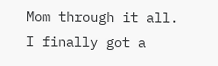Mom through it all. I finally got a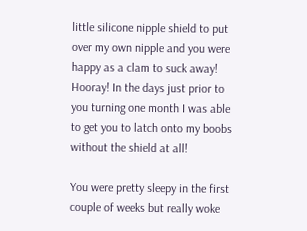little silicone nipple shield to put over my own nipple and you were happy as a clam to suck away! Hooray! In the days just prior to you turning one month I was able to get you to latch onto my boobs without the shield at all!

You were pretty sleepy in the first couple of weeks but really woke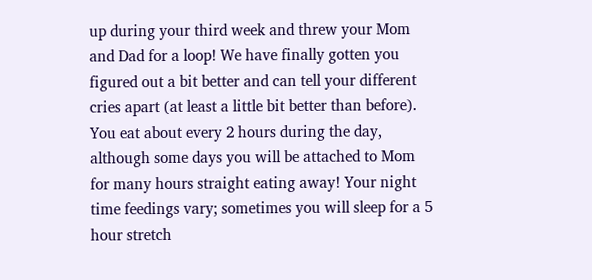up during your third week and threw your Mom and Dad for a loop! We have finally gotten you figured out a bit better and can tell your different cries apart (at least a little bit better than before). You eat about every 2 hours during the day, although some days you will be attached to Mom for many hours straight eating away! Your night time feedings vary; sometimes you will sleep for a 5 hour stretch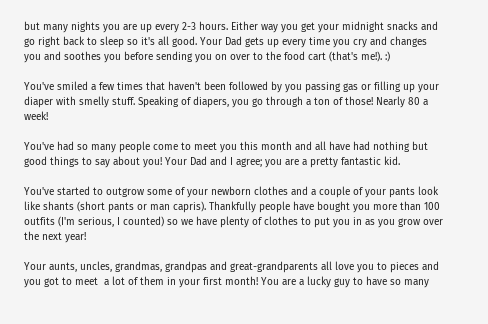but many nights you are up every 2-3 hours. Either way you get your midnight snacks and go right back to sleep so it's all good. Your Dad gets up every time you cry and changes you and soothes you before sending you on over to the food cart (that's me!). :)

You've smiled a few times that haven't been followed by you passing gas or filling up your diaper with smelly stuff. Speaking of diapers, you go through a ton of those! Nearly 80 a week!

You've had so many people come to meet you this month and all have had nothing but good things to say about you! Your Dad and I agree; you are a pretty fantastic kid.

You've started to outgrow some of your newborn clothes and a couple of your pants look like shants (short pants or man capris). Thankfully people have bought you more than 100 outfits (I'm serious, I counted) so we have plenty of clothes to put you in as you grow over the next year!

Your aunts, uncles, grandmas, grandpas and great-grandparents all love you to pieces and you got to meet  a lot of them in your first month! You are a lucky guy to have so many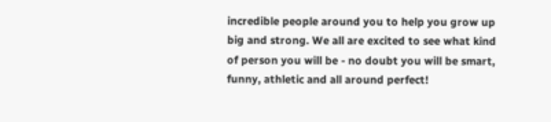incredible people around you to help you grow up big and strong. We all are excited to see what kind of person you will be - no doubt you will be smart, funny, athletic and all around perfect!